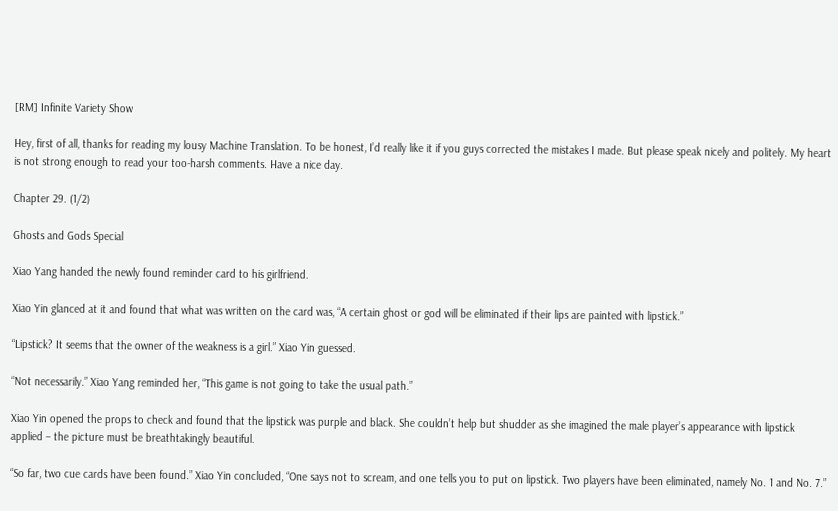[RM] Infinite Variety Show

Hey, first of all, thanks for reading my lousy Machine Translation. To be honest, I’d really like it if you guys corrected the mistakes I made. But please speak nicely and politely. My heart is not strong enough to read your too-harsh comments. Have a nice day.

Chapter 29. (1/2)

Ghosts and Gods Special

Xiao Yang handed the newly found reminder card to his girlfriend.

Xiao Yin glanced at it and found that what was written on the card was, “A certain ghost or god will be eliminated if their lips are painted with lipstick.”

“Lipstick? It seems that the owner of the weakness is a girl.” Xiao Yin guessed.

“Not necessarily.” Xiao Yang reminded her, “This game is not going to take the usual path.”

Xiao Yin opened the props to check and found that the lipstick was purple and black. She couldn’t help but shudder as she imagined the male player’s appearance with lipstick applied – the picture must be breathtakingly beautiful.

“So far, two cue cards have been found.” Xiao Yin concluded, “One says not to scream, and one tells you to put on lipstick. Two players have been eliminated, namely No. 1 and No. 7.”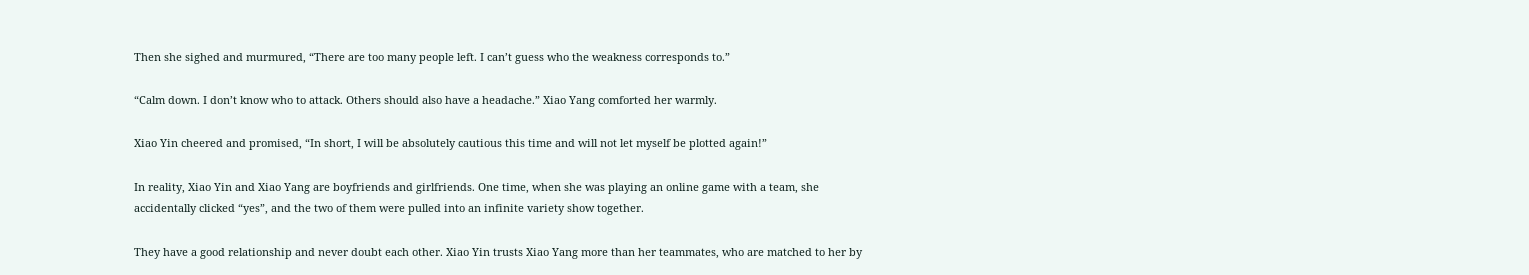Then she sighed and murmured, “There are too many people left. I can’t guess who the weakness corresponds to.”

“Calm down. I don’t know who to attack. Others should also have a headache.” Xiao Yang comforted her warmly.

Xiao Yin cheered and promised, “In short, I will be absolutely cautious this time and will not let myself be plotted again!”

In reality, Xiao Yin and Xiao Yang are boyfriends and girlfriends. One time, when she was playing an online game with a team, she accidentally clicked “yes”, and the two of them were pulled into an infinite variety show together.

They have a good relationship and never doubt each other. Xiao Yin trusts Xiao Yang more than her teammates, who are matched to her by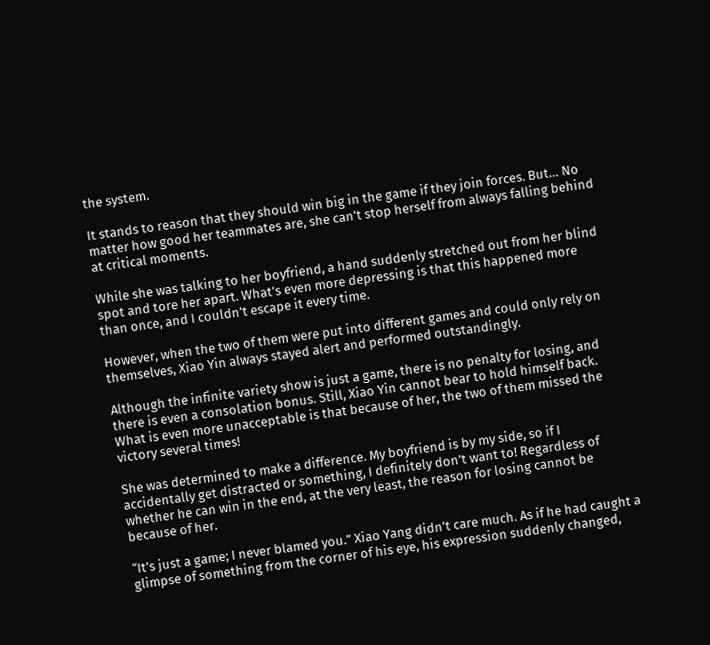the system.

It stands to reason that they should win big in the game if they join forces. But… No matter how good her teammates are, she can’t stop herself from always falling behind at critical moments.

While she was talking to her boyfriend, a hand suddenly stretched out from her blind spot and tore her apart. What’s even more depressing is that this happened more than once, and I couldn’t escape it every time.

However, when the two of them were put into different games and could only rely on themselves, Xiao Yin always stayed alert and performed outstandingly.

Although the infinite variety show is just a game, there is no penalty for losing, and there is even a consolation bonus. Still, Xiao Yin cannot bear to hold himself back. What is even more unacceptable is that because of her, the two of them missed the victory several times!

She was determined to make a difference. My boyfriend is by my side, so if I accidentally get distracted or something, I definitely don’t want to! Regardless of whether he can win in the end, at the very least, the reason for losing cannot be because of her.

“It’s just a game; I never blamed you.” Xiao Yang didn’t care much. As if he had caught a glimpse of something from the corner of his eye, his expression suddenly changed,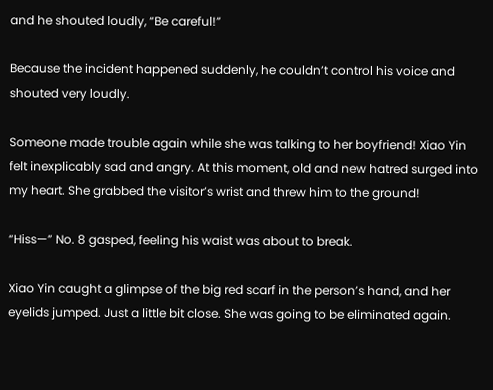and he shouted loudly, “Be careful!”

Because the incident happened suddenly, he couldn’t control his voice and shouted very loudly.

Someone made trouble again while she was talking to her boyfriend! Xiao Yin felt inexplicably sad and angry. At this moment, old and new hatred surged into my heart. She grabbed the visitor’s wrist and threw him to the ground!

“Hiss—” No. 8 gasped, feeling his waist was about to break.

Xiao Yin caught a glimpse of the big red scarf in the person’s hand, and her eyelids jumped. Just a little bit close. She was going to be eliminated again.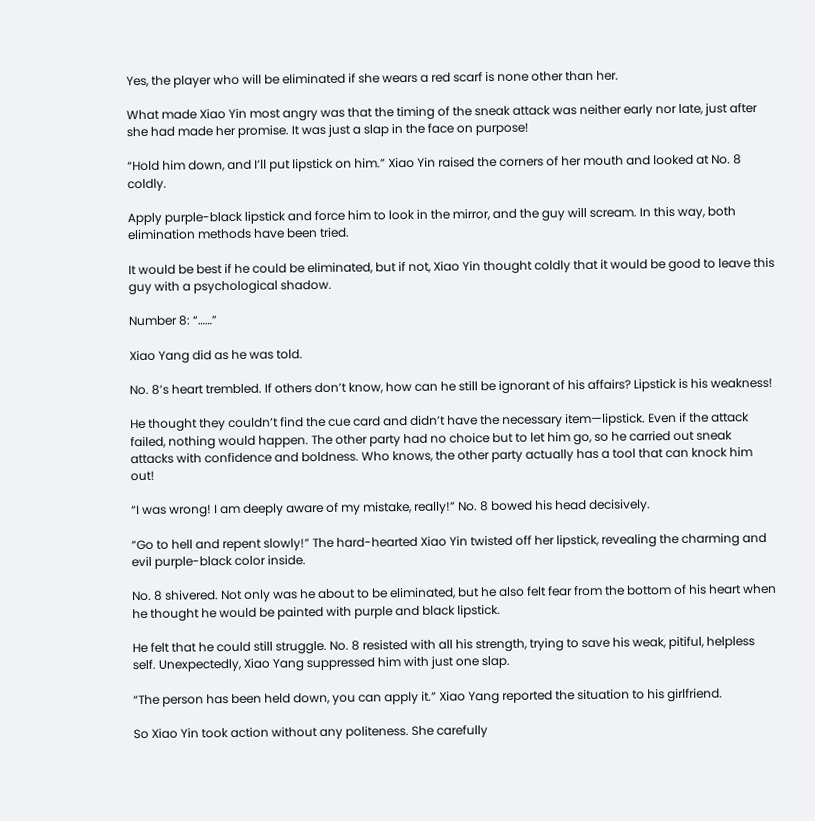Yes, the player who will be eliminated if she wears a red scarf is none other than her.

What made Xiao Yin most angry was that the timing of the sneak attack was neither early nor late, just after she had made her promise. It was just a slap in the face on purpose!

“Hold him down, and I’ll put lipstick on him.” Xiao Yin raised the corners of her mouth and looked at No. 8 coldly.

Apply purple-black lipstick and force him to look in the mirror, and the guy will scream. In this way, both elimination methods have been tried.

It would be best if he could be eliminated, but if not, Xiao Yin thought coldly that it would be good to leave this guy with a psychological shadow.

Number 8: “……”

Xiao Yang did as he was told.

No. 8’s heart trembled. If others don’t know, how can he still be ignorant of his affairs? Lipstick is his weakness!

He thought they couldn’t find the cue card and didn’t have the necessary item—lipstick. Even if the attack failed, nothing would happen. The other party had no choice but to let him go, so he carried out sneak attacks with confidence and boldness. Who knows, the other party actually has a tool that can knock him out!

“I was wrong! I am deeply aware of my mistake, really!” No. 8 bowed his head decisively.

“Go to hell and repent slowly!” The hard-hearted Xiao Yin twisted off her lipstick, revealing the charming and evil purple-black color inside.

No. 8 shivered. Not only was he about to be eliminated, but he also felt fear from the bottom of his heart when he thought he would be painted with purple and black lipstick.

He felt that he could still struggle. No. 8 resisted with all his strength, trying to save his weak, pitiful, helpless self. Unexpectedly, Xiao Yang suppressed him with just one slap.

“The person has been held down, you can apply it.” Xiao Yang reported the situation to his girlfriend.

So Xiao Yin took action without any politeness. She carefully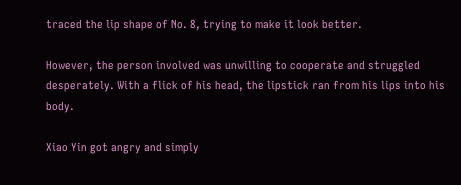traced the lip shape of No. 8, trying to make it look better.

However, the person involved was unwilling to cooperate and struggled desperately. With a flick of his head, the lipstick ran from his lips into his body.

Xiao Yin got angry and simply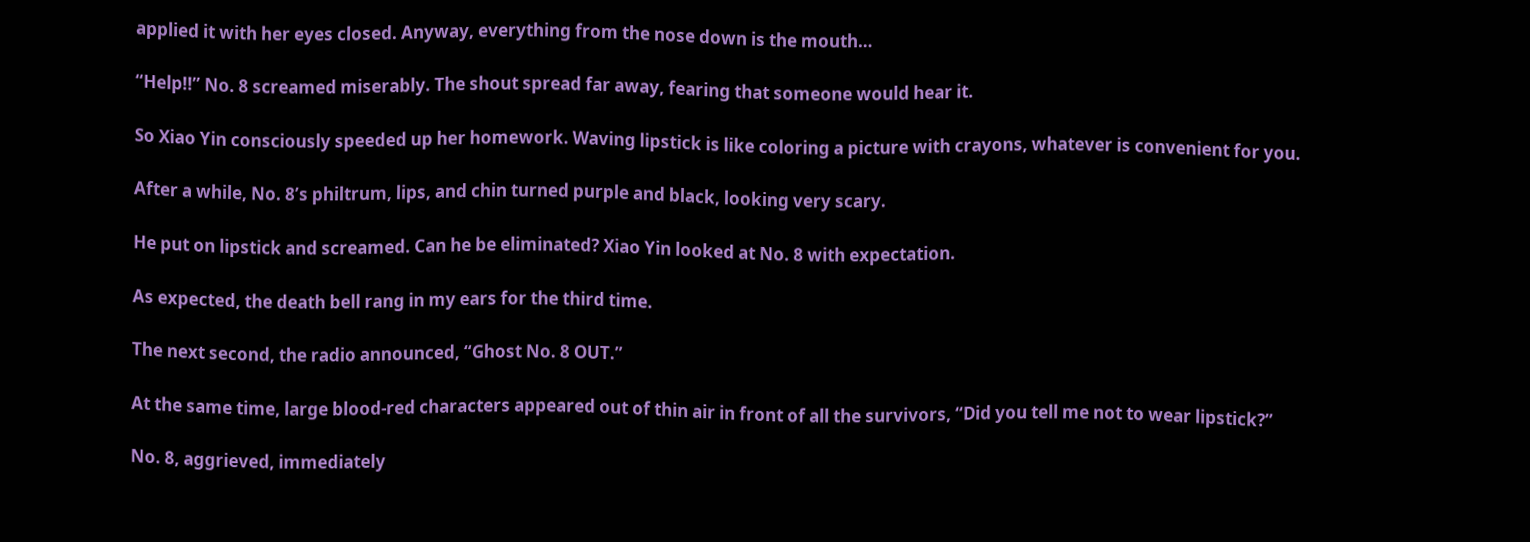applied it with her eyes closed. Anyway, everything from the nose down is the mouth…

“Help!!” No. 8 screamed miserably. The shout spread far away, fearing that someone would hear it.

So Xiao Yin consciously speeded up her homework. Waving lipstick is like coloring a picture with crayons, whatever is convenient for you.

After a while, No. 8’s philtrum, lips, and chin turned purple and black, looking very scary.

He put on lipstick and screamed. Can he be eliminated? Xiao Yin looked at No. 8 with expectation.

As expected, the death bell rang in my ears for the third time.

The next second, the radio announced, “Ghost No. 8 OUT.”

At the same time, large blood-red characters appeared out of thin air in front of all the survivors, “Did you tell me not to wear lipstick?”

No. 8, aggrieved, immediately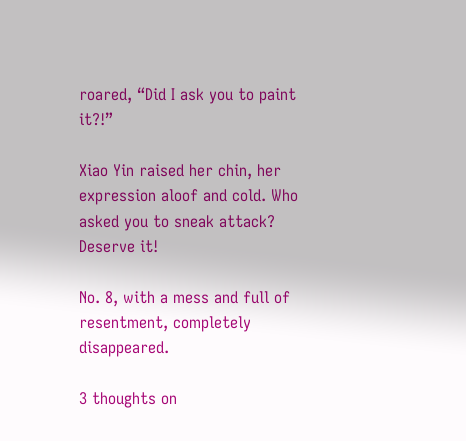roared, “Did I ask you to paint it?!”

Xiao Yin raised her chin, her expression aloof and cold. Who asked you to sneak attack? Deserve it!

No. 8, with a mess and full of resentment, completely disappeared.

3 thoughts on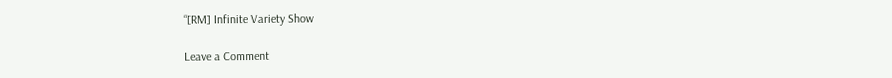“[RM] Infinite Variety Show

Leave a Comment